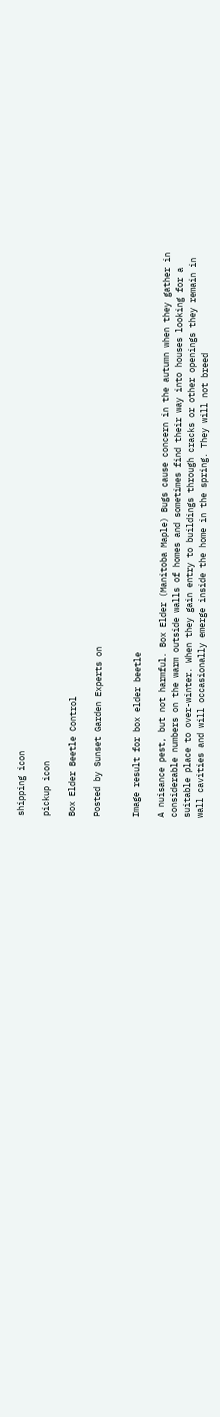shipping icon

pickup icon

Box Elder Beetle Control

Posted by Sunset Garden Experts on


Image result for box elder beetle

A nuisance pest, but not harmful. Box Elder (Manitoba Maple) Bugs cause concern in the autumn when they gather in considerable numbers on the warm outside walls of homes and sometimes find their way into houses looking for a suitable place to over-winter. When they gain entry to buildings through cracks or other openings they remain in wall cavities and will occasionally emerge inside the home in the spring. They will not breed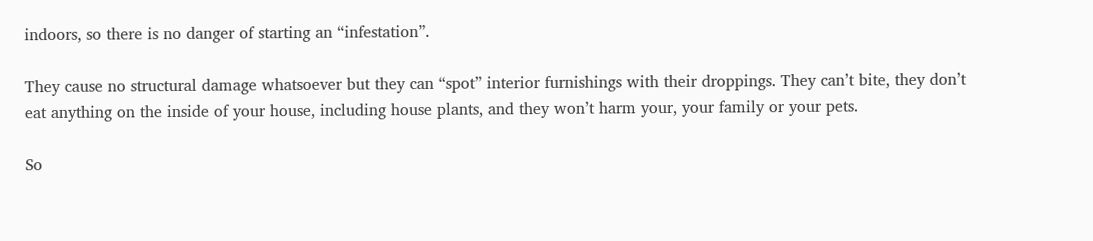indoors, so there is no danger of starting an “infestation”.

They cause no structural damage whatsoever but they can “spot” interior furnishings with their droppings. They can’t bite, they don’t eat anything on the inside of your house, including house plants, and they won’t harm your, your family or your pets.

So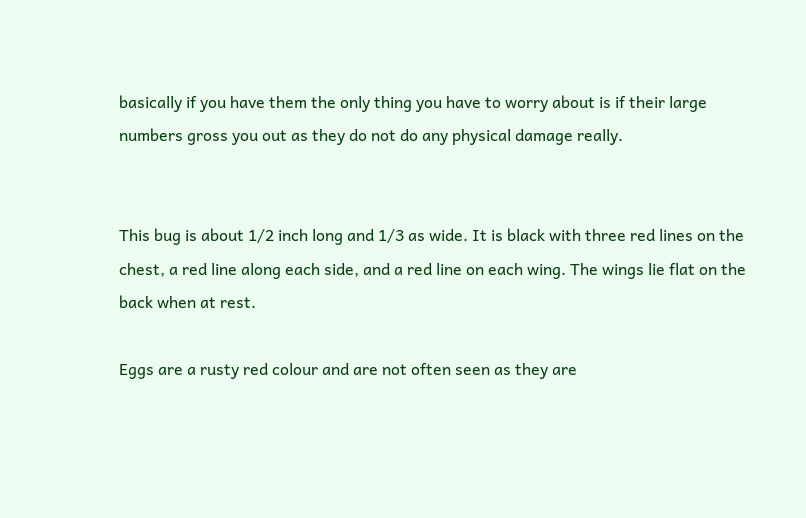basically if you have them the only thing you have to worry about is if their large numbers gross you out as they do not do any physical damage really.


This bug is about 1/2 inch long and 1/3 as wide. It is black with three red lines on the chest, a red line along each side, and a red line on each wing. The wings lie flat on the back when at rest.

Eggs are a rusty red colour and are not often seen as they are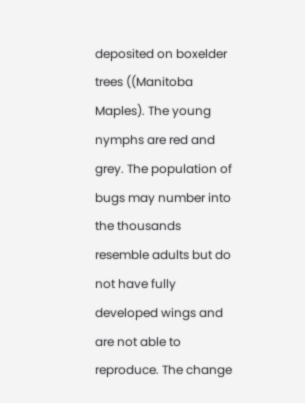deposited on boxelder trees ((Manitoba Maples). The young nymphs are red and grey. The population of bugs may number into the thousands resemble adults but do not have fully developed wings and are not able to reproduce. The change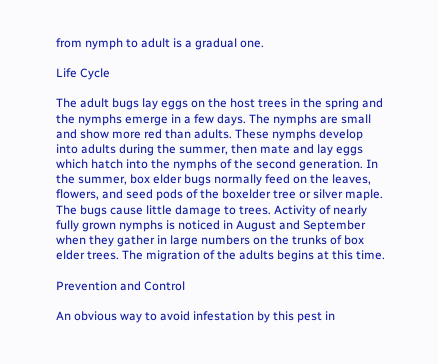from nymph to adult is a gradual one.

Life Cycle

The adult bugs lay eggs on the host trees in the spring and the nymphs emerge in a few days. The nymphs are small and show more red than adults. These nymphs develop into adults during the summer, then mate and lay eggs which hatch into the nymphs of the second generation. In the summer, box elder bugs normally feed on the leaves, flowers, and seed pods of the boxelder tree or silver maple. The bugs cause little damage to trees. Activity of nearly fully grown nymphs is noticed in August and September when they gather in large numbers on the trunks of box elder trees. The migration of the adults begins at this time.

Prevention and Control

An obvious way to avoid infestation by this pest in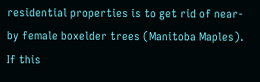residential properties is to get rid of near-by female boxelder trees (Manitoba Maples). If this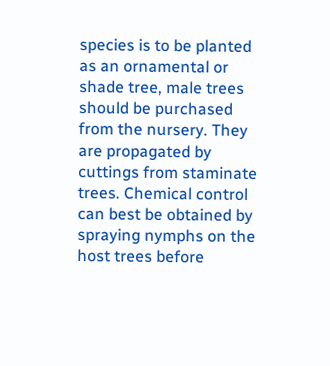species is to be planted as an ornamental or shade tree, male trees should be purchased from the nursery. They are propagated by cuttings from staminate trees. Chemical control can best be obtained by spraying nymphs on the host trees before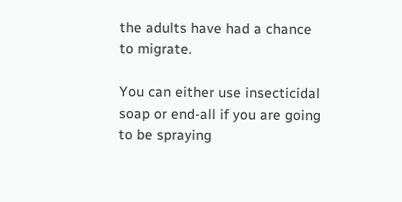the adults have had a chance to migrate.

You can either use insecticidal soap or end-all if you are going to be spraying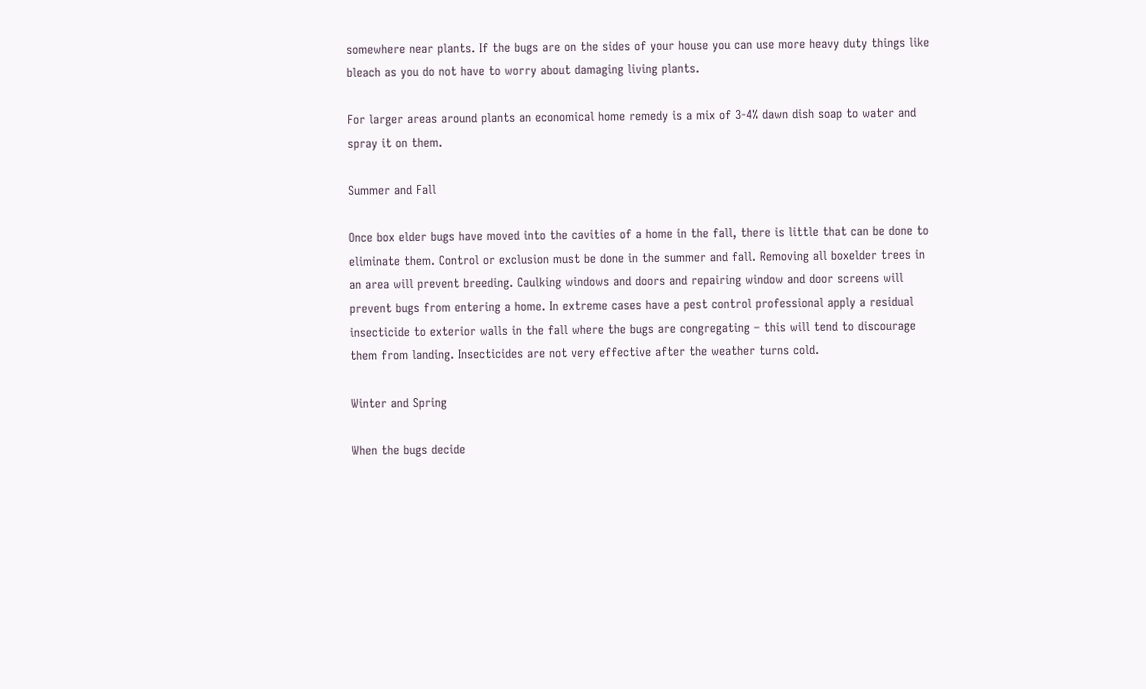somewhere near plants. If the bugs are on the sides of your house you can use more heavy duty things like bleach as you do not have to worry about damaging living plants.

For larger areas around plants an economical home remedy is a mix of 3-4% dawn dish soap to water and spray it on them.

Summer and Fall

Once box elder bugs have moved into the cavities of a home in the fall, there is little that can be done to eliminate them. Control or exclusion must be done in the summer and fall. Removing all boxelder trees in an area will prevent breeding. Caulking windows and doors and repairing window and door screens will prevent bugs from entering a home. In extreme cases have a pest control professional apply a residual insecticide to exterior walls in the fall where the bugs are congregating – this will tend to discourage them from landing. Insecticides are not very effective after the weather turns cold.

Winter and Spring

When the bugs decide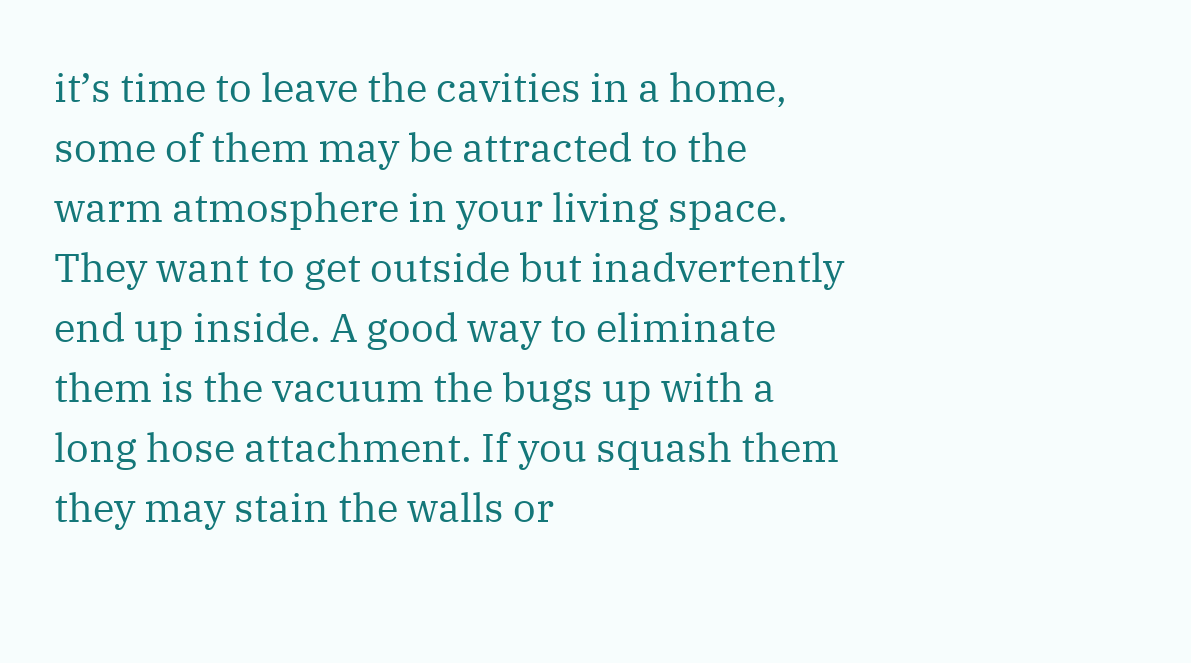it’s time to leave the cavities in a home, some of them may be attracted to the warm atmosphere in your living space. They want to get outside but inadvertently end up inside. A good way to eliminate them is the vacuum the bugs up with a long hose attachment. If you squash them they may stain the walls or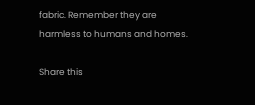fabric. Remember they are harmless to humans and homes.

Share this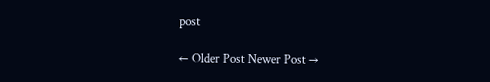post

← Older Post Newer Post →